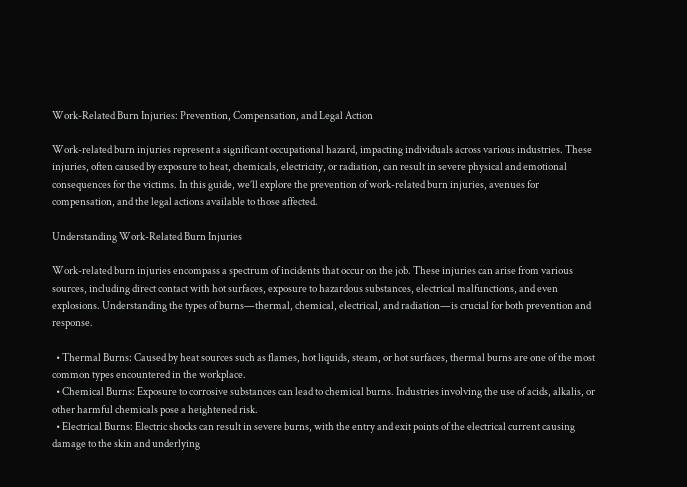Work-Related Burn Injuries: Prevention, Compensation, and Legal Action

Work-related burn injuries represent a significant occupational hazard, impacting individuals across various industries. These injuries, often caused by exposure to heat, chemicals, electricity, or radiation, can result in severe physical and emotional consequences for the victims. In this guide, we’ll explore the prevention of work-related burn injuries, avenues for compensation, and the legal actions available to those affected.

Understanding Work-Related Burn Injuries

Work-related burn injuries encompass a spectrum of incidents that occur on the job. These injuries can arise from various sources, including direct contact with hot surfaces, exposure to hazardous substances, electrical malfunctions, and even explosions. Understanding the types of burns—thermal, chemical, electrical, and radiation—is crucial for both prevention and response.

  • Thermal Burns: Caused by heat sources such as flames, hot liquids, steam, or hot surfaces, thermal burns are one of the most common types encountered in the workplace.
  • Chemical Burns: Exposure to corrosive substances can lead to chemical burns. Industries involving the use of acids, alkalis, or other harmful chemicals pose a heightened risk.
  • Electrical Burns: Electric shocks can result in severe burns, with the entry and exit points of the electrical current causing damage to the skin and underlying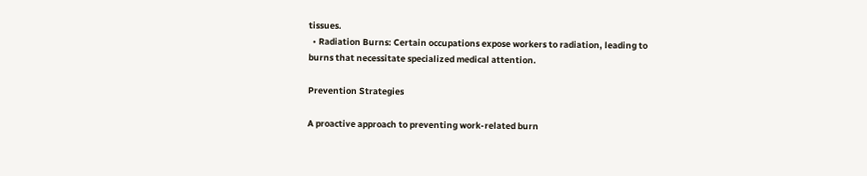tissues.
  • Radiation Burns: Certain occupations expose workers to radiation, leading to burns that necessitate specialized medical attention.

Prevention Strategies

A proactive approach to preventing work-related burn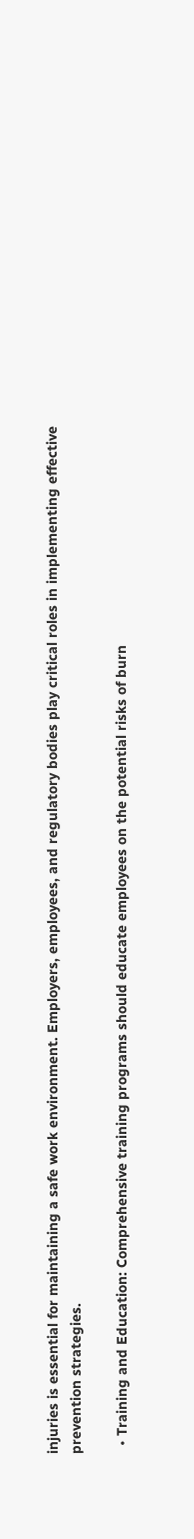injuries is essential for maintaining a safe work environment. Employers, employees, and regulatory bodies play critical roles in implementing effective prevention strategies.

  • Training and Education: Comprehensive training programs should educate employees on the potential risks of burn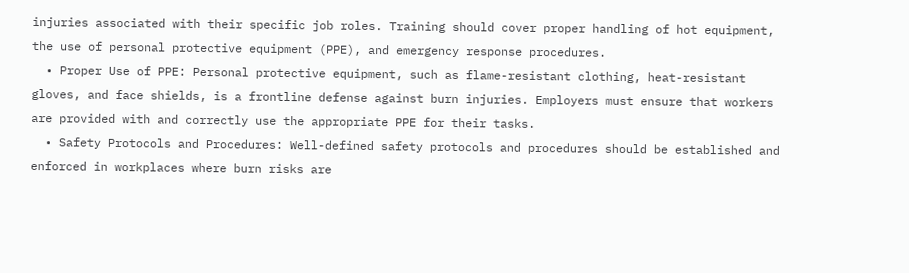injuries associated with their specific job roles. Training should cover proper handling of hot equipment, the use of personal protective equipment (PPE), and emergency response procedures.
  • Proper Use of PPE: Personal protective equipment, such as flame-resistant clothing, heat-resistant gloves, and face shields, is a frontline defense against burn injuries. Employers must ensure that workers are provided with and correctly use the appropriate PPE for their tasks.
  • Safety Protocols and Procedures: Well-defined safety protocols and procedures should be established and enforced in workplaces where burn risks are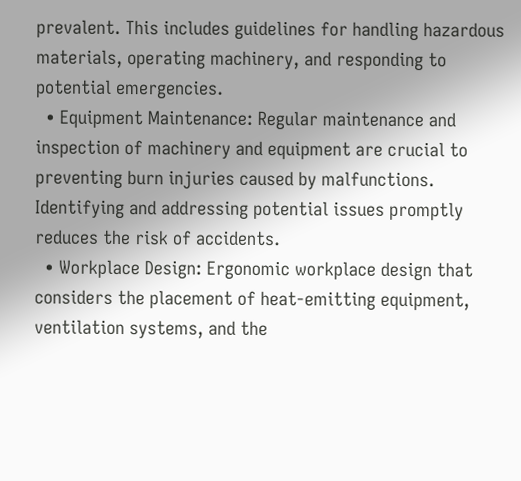prevalent. This includes guidelines for handling hazardous materials, operating machinery, and responding to potential emergencies.
  • Equipment Maintenance: Regular maintenance and inspection of machinery and equipment are crucial to preventing burn injuries caused by malfunctions. Identifying and addressing potential issues promptly reduces the risk of accidents.
  • Workplace Design: Ergonomic workplace design that considers the placement of heat-emitting equipment, ventilation systems, and the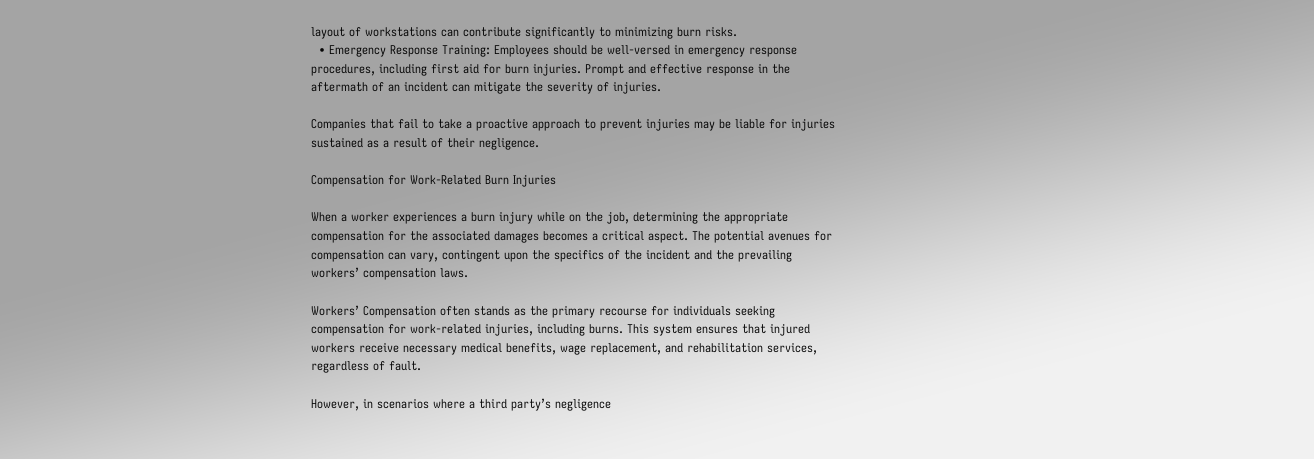layout of workstations can contribute significantly to minimizing burn risks.
  • Emergency Response Training: Employees should be well-versed in emergency response procedures, including first aid for burn injuries. Prompt and effective response in the aftermath of an incident can mitigate the severity of injuries.

Companies that fail to take a proactive approach to prevent injuries may be liable for injuries sustained as a result of their negligence.

Compensation for Work-Related Burn Injuries

When a worker experiences a burn injury while on the job, determining the appropriate compensation for the associated damages becomes a critical aspect. The potential avenues for compensation can vary, contingent upon the specifics of the incident and the prevailing workers’ compensation laws.

Workers’ Compensation often stands as the primary recourse for individuals seeking compensation for work-related injuries, including burns. This system ensures that injured workers receive necessary medical benefits, wage replacement, and rehabilitation services, regardless of fault.

However, in scenarios where a third party’s negligence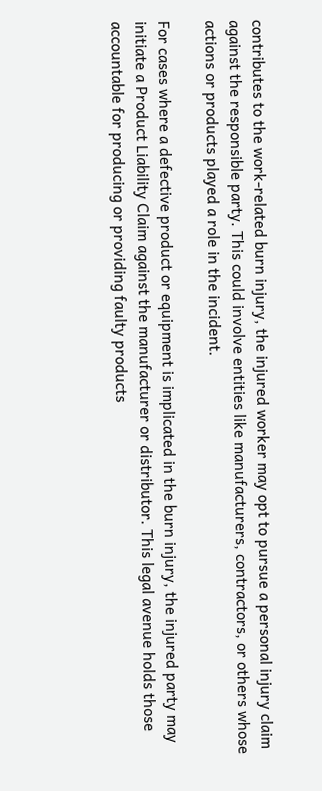contributes to the work-related burn injury, the injured worker may opt to pursue a personal injury claim against the responsible party. This could involve entities like manufacturers, contractors, or others whose actions or products played a role in the incident.

For cases where a defective product or equipment is implicated in the burn injury, the injured party may initiate a Product Liability Claim against the manufacturer or distributor. This legal avenue holds those accountable for producing or providing faulty products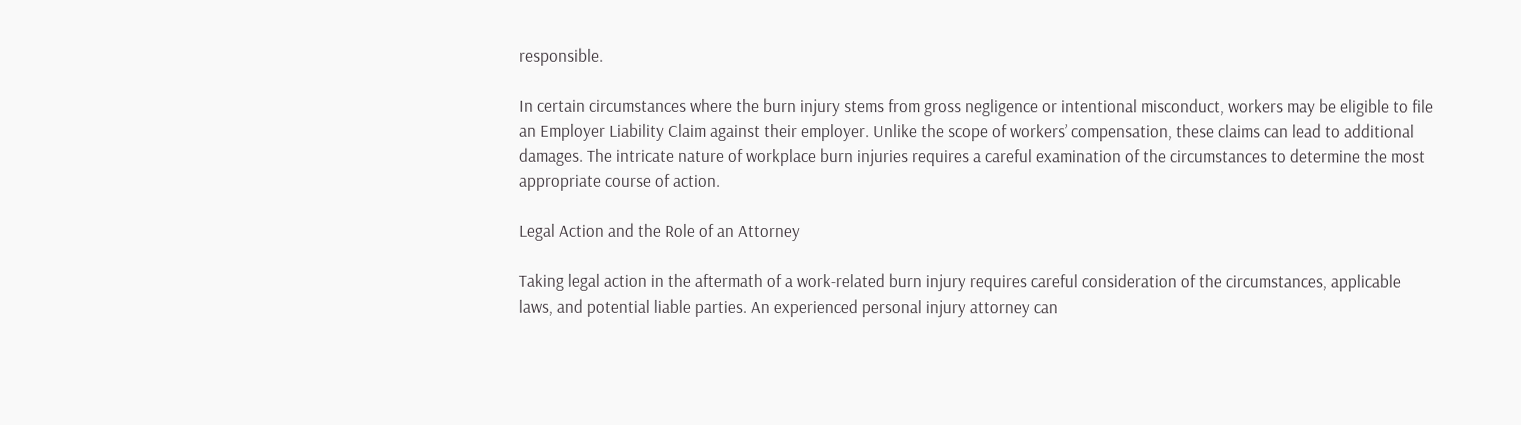responsible.

In certain circumstances where the burn injury stems from gross negligence or intentional misconduct, workers may be eligible to file an Employer Liability Claim against their employer. Unlike the scope of workers’ compensation, these claims can lead to additional damages. The intricate nature of workplace burn injuries requires a careful examination of the circumstances to determine the most appropriate course of action.

Legal Action and the Role of an Attorney

Taking legal action in the aftermath of a work-related burn injury requires careful consideration of the circumstances, applicable laws, and potential liable parties. An experienced personal injury attorney can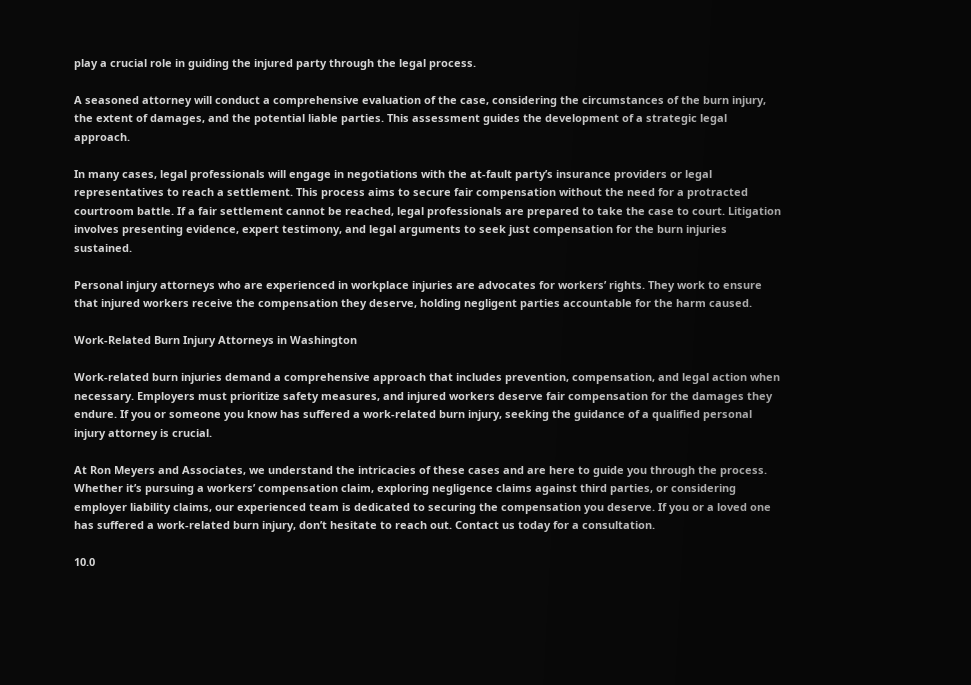play a crucial role in guiding the injured party through the legal process.

A seasoned attorney will conduct a comprehensive evaluation of the case, considering the circumstances of the burn injury, the extent of damages, and the potential liable parties. This assessment guides the development of a strategic legal approach.

In many cases, legal professionals will engage in negotiations with the at-fault party’s insurance providers or legal representatives to reach a settlement. This process aims to secure fair compensation without the need for a protracted courtroom battle. If a fair settlement cannot be reached, legal professionals are prepared to take the case to court. Litigation involves presenting evidence, expert testimony, and legal arguments to seek just compensation for the burn injuries sustained.

Personal injury attorneys who are experienced in workplace injuries are advocates for workers’ rights. They work to ensure that injured workers receive the compensation they deserve, holding negligent parties accountable for the harm caused.

Work-Related Burn Injury Attorneys in Washington

Work-related burn injuries demand a comprehensive approach that includes prevention, compensation, and legal action when necessary. Employers must prioritize safety measures, and injured workers deserve fair compensation for the damages they endure. If you or someone you know has suffered a work-related burn injury, seeking the guidance of a qualified personal injury attorney is crucial.

At Ron Meyers and Associates, we understand the intricacies of these cases and are here to guide you through the process. Whether it’s pursuing a workers’ compensation claim, exploring negligence claims against third parties, or considering employer liability claims, our experienced team is dedicated to securing the compensation you deserve. If you or a loved one has suffered a work-related burn injury, don’t hesitate to reach out. Contact us today for a consultation.

10.0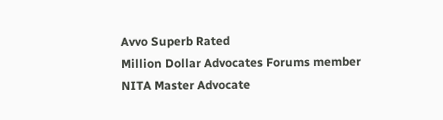Avvo Superb Rated
Million Dollar Advocates Forums member
NITA Master Advocate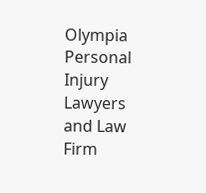Olympia Personal Injury Lawyers and Law Firm